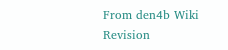From den4b Wiki
Revision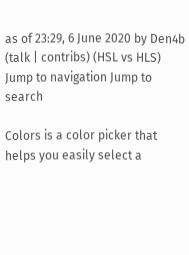as of 23:29, 6 June 2020 by Den4b (talk | contribs) (HSL vs HLS)
Jump to navigation Jump to search

Colors is a color picker that helps you easily select a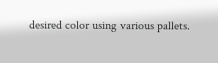desired color using various pallets.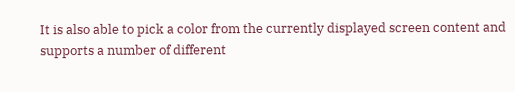It is also able to pick a color from the currently displayed screen content and supports a number of different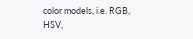color models, i.e. RGB, HSV,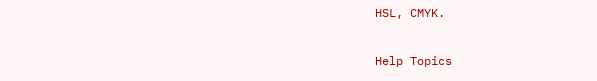HSL, CMYK.

Help Topics